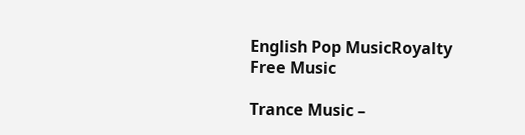English Pop MusicRoyalty Free Music

Trance Music –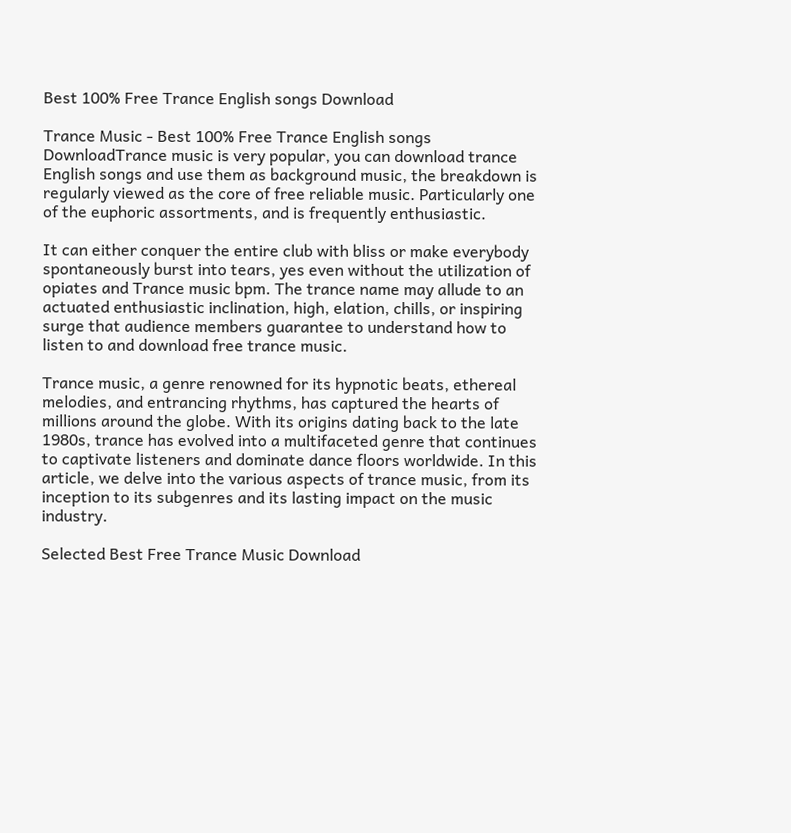Best 100% Free Trance English songs Download

Trance Music - Best 100% Free Trance English songs DownloadTrance music is very popular, you can download trance English songs and use them as background music, the breakdown is regularly viewed as the core of free reliable music. Particularly one of the euphoric assortments, and is frequently enthusiastic.

It can either conquer the entire club with bliss or make everybody spontaneously burst into tears, yes even without the utilization of opiates and Trance music bpm. The trance name may allude to an actuated enthusiastic inclination, high, elation, chills, or inspiring surge that audience members guarantee to understand how to listen to and download free trance music.

Trance music, a genre renowned for its hypnotic beats, ethereal melodies, and entrancing rhythms, has captured the hearts of millions around the globe. With its origins dating back to the late 1980s, trance has evolved into a multifaceted genre that continues to captivate listeners and dominate dance floors worldwide. In this article, we delve into the various aspects of trance music, from its inception to its subgenres and its lasting impact on the music industry.

Selected Best Free Trance Music Download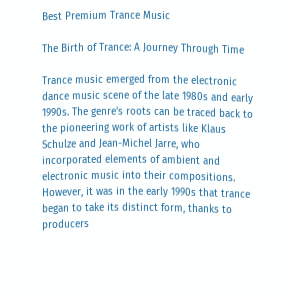Best Premium Trance Music

The Birth of Trance: A Journey Through Time

Trance music emerged from the electronic dance music scene of the late 1980s and early 1990s. The genre’s roots can be traced back to the pioneering work of artists like Klaus Schulze and Jean-Michel Jarre, who incorporated elements of ambient and electronic music into their compositions. However, it was in the early 1990s that trance began to take its distinct form, thanks to producers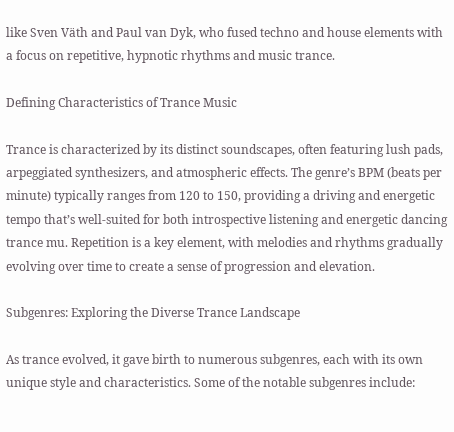like Sven Väth and Paul van Dyk, who fused techno and house elements with a focus on repetitive, hypnotic rhythms and music trance.

Defining Characteristics of Trance Music

Trance is characterized by its distinct soundscapes, often featuring lush pads, arpeggiated synthesizers, and atmospheric effects. The genre’s BPM (beats per minute) typically ranges from 120 to 150, providing a driving and energetic tempo that’s well-suited for both introspective listening and energetic dancing trance mu. Repetition is a key element, with melodies and rhythms gradually evolving over time to create a sense of progression and elevation.

Subgenres: Exploring the Diverse Trance Landscape

As trance evolved, it gave birth to numerous subgenres, each with its own unique style and characteristics. Some of the notable subgenres include: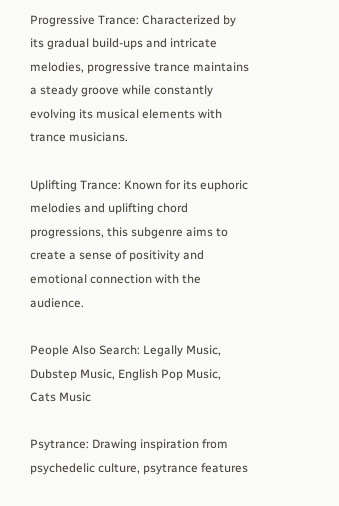Progressive Trance: Characterized by its gradual build-ups and intricate melodies, progressive trance maintains a steady groove while constantly evolving its musical elements with trance musicians.

Uplifting Trance: Known for its euphoric melodies and uplifting chord progressions, this subgenre aims to create a sense of positivity and emotional connection with the audience.

People Also Search: Legally Music, Dubstep Music, English Pop Music, Cats Music

Psytrance: Drawing inspiration from psychedelic culture, psytrance features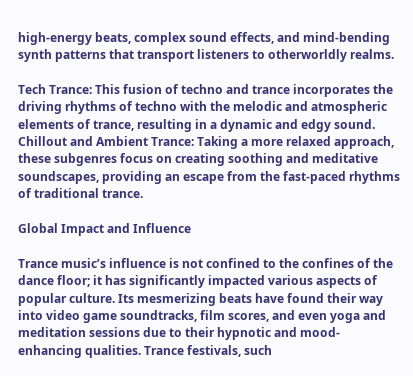high-energy beats, complex sound effects, and mind-bending synth patterns that transport listeners to otherworldly realms.

Tech Trance: This fusion of techno and trance incorporates the driving rhythms of techno with the melodic and atmospheric elements of trance, resulting in a dynamic and edgy sound. Chillout and Ambient Trance: Taking a more relaxed approach, these subgenres focus on creating soothing and meditative soundscapes, providing an escape from the fast-paced rhythms of traditional trance.

Global Impact and Influence

Trance music’s influence is not confined to the confines of the dance floor; it has significantly impacted various aspects of popular culture. Its mesmerizing beats have found their way into video game soundtracks, film scores, and even yoga and meditation sessions due to their hypnotic and mood-enhancing qualities. Trance festivals, such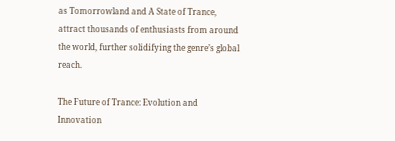as Tomorrowland and A State of Trance, attract thousands of enthusiasts from around the world, further solidifying the genre’s global reach.

The Future of Trance: Evolution and Innovation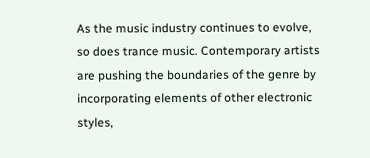As the music industry continues to evolve, so does trance music. Contemporary artists are pushing the boundaries of the genre by incorporating elements of other electronic styles,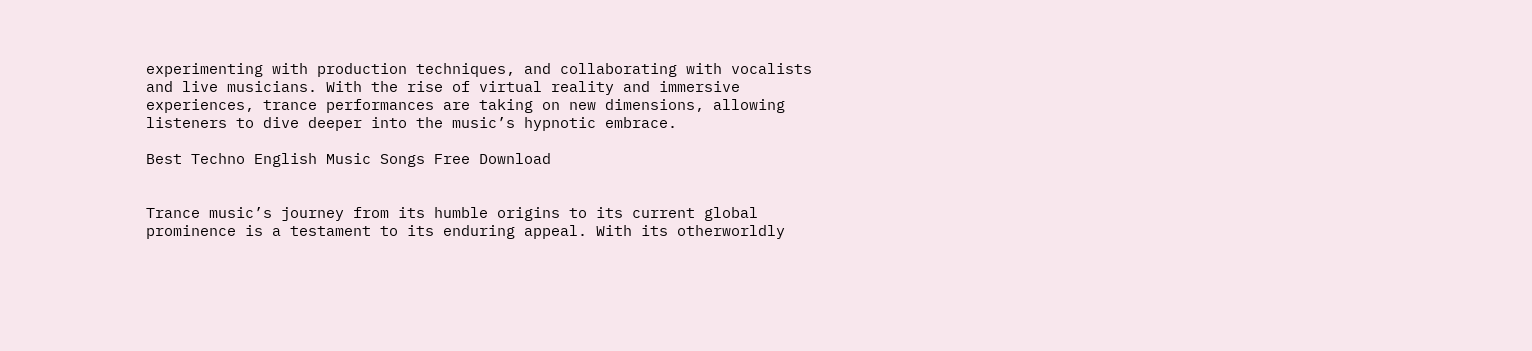experimenting with production techniques, and collaborating with vocalists and live musicians. With the rise of virtual reality and immersive experiences, trance performances are taking on new dimensions, allowing listeners to dive deeper into the music’s hypnotic embrace.

Best Techno English Music Songs Free Download


Trance music’s journey from its humble origins to its current global prominence is a testament to its enduring appeal. With its otherworldly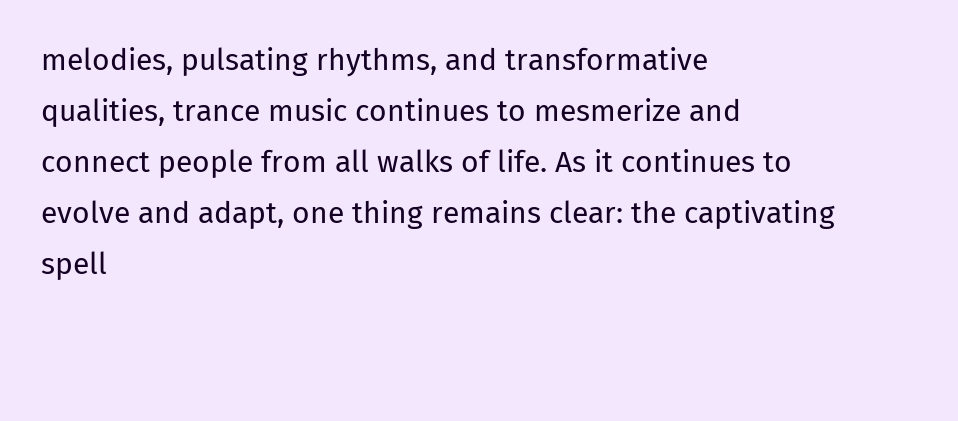melodies, pulsating rhythms, and transformative qualities, trance music continues to mesmerize and connect people from all walks of life. As it continues to evolve and adapt, one thing remains clear: the captivating spell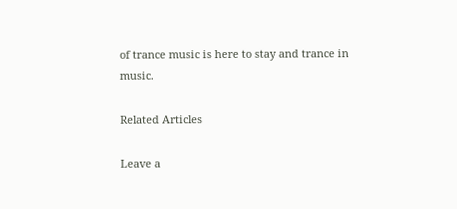of trance music is here to stay and trance in music.

Related Articles

Leave a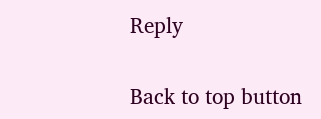Reply

Back to top button